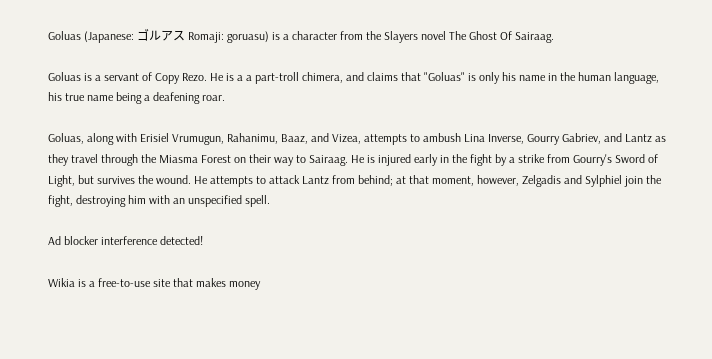Goluas (Japanese: ゴルアス Romaji: goruasu) is a character from the Slayers novel The Ghost Of Sairaag.

Goluas is a servant of Copy Rezo. He is a a part-troll chimera, and claims that "Goluas" is only his name in the human language, his true name being a deafening roar.

Goluas, along with Erisiel Vrumugun, Rahanimu, Baaz, and Vizea, attempts to ambush Lina Inverse, Gourry Gabriev, and Lantz as they travel through the Miasma Forest on their way to Sairaag. He is injured early in the fight by a strike from Gourry's Sword of Light, but survives the wound. He attempts to attack Lantz from behind; at that moment, however, Zelgadis and Sylphiel join the fight, destroying him with an unspecified spell.

Ad blocker interference detected!

Wikia is a free-to-use site that makes money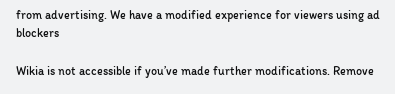from advertising. We have a modified experience for viewers using ad blockers

Wikia is not accessible if you’ve made further modifications. Remove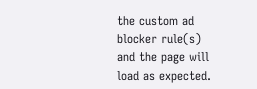the custom ad blocker rule(s) and the page will load as expected.